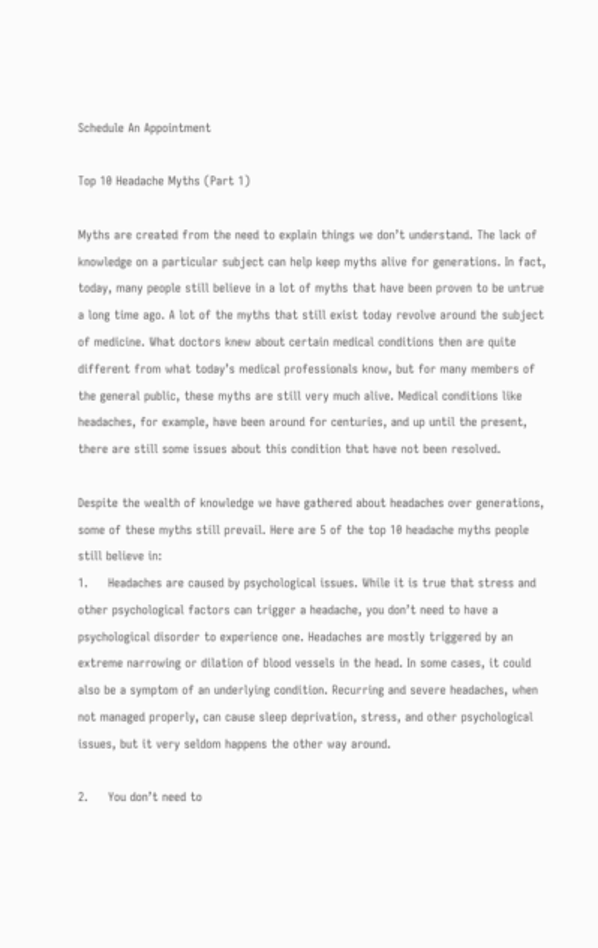Schedule An Appointment

Top 10 Headache Myths (Part 1)

Myths are created from the need to explain things we don’t understand. The lack of knowledge on a particular subject can help keep myths alive for generations. In fact, today, many people still believe in a lot of myths that have been proven to be untrue a long time ago. A lot of the myths that still exist today revolve around the subject of medicine. What doctors knew about certain medical conditions then are quite different from what today’s medical professionals know, but for many members of the general public, these myths are still very much alive. Medical conditions like headaches, for example, have been around for centuries, and up until the present, there are still some issues about this condition that have not been resolved.

Despite the wealth of knowledge we have gathered about headaches over generations, some of these myths still prevail. Here are 5 of the top 10 headache myths people still believe in:
1.     Headaches are caused by psychological issues. While it is true that stress and other psychological factors can trigger a headache, you don’t need to have a psychological disorder to experience one. Headaches are mostly triggered by an extreme narrowing or dilation of blood vessels in the head. In some cases, it could also be a symptom of an underlying condition. Recurring and severe headaches, when not managed properly, can cause sleep deprivation, stress, and other psychological issues, but it very seldom happens the other way around.

2.     You don’t need to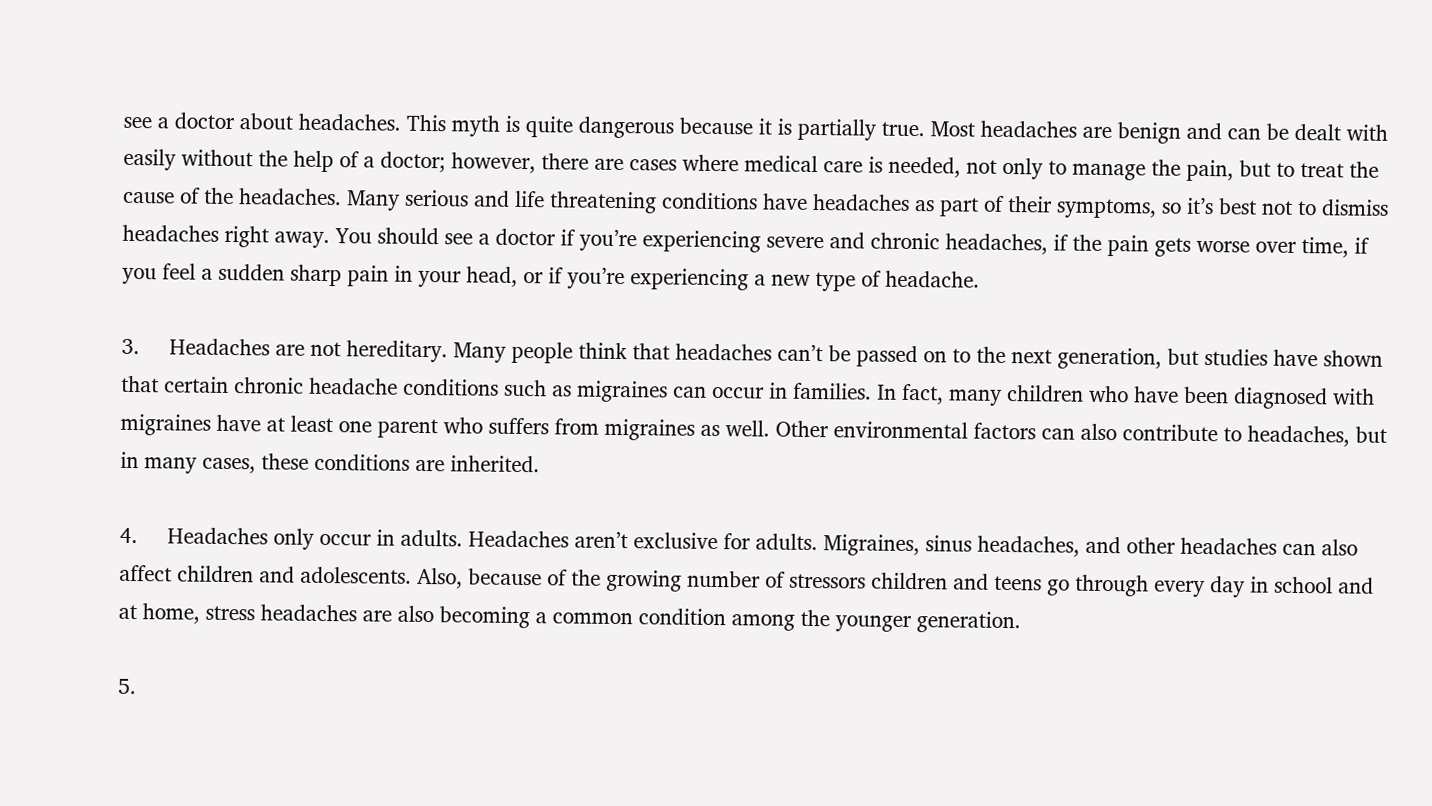see a doctor about headaches. This myth is quite dangerous because it is partially true. Most headaches are benign and can be dealt with easily without the help of a doctor; however, there are cases where medical care is needed, not only to manage the pain, but to treat the cause of the headaches. Many serious and life threatening conditions have headaches as part of their symptoms, so it’s best not to dismiss headaches right away. You should see a doctor if you’re experiencing severe and chronic headaches, if the pain gets worse over time, if you feel a sudden sharp pain in your head, or if you’re experiencing a new type of headache.

3.     Headaches are not hereditary. Many people think that headaches can’t be passed on to the next generation, but studies have shown that certain chronic headache conditions such as migraines can occur in families. In fact, many children who have been diagnosed with migraines have at least one parent who suffers from migraines as well. Other environmental factors can also contribute to headaches, but in many cases, these conditions are inherited.

4.     Headaches only occur in adults. Headaches aren’t exclusive for adults. Migraines, sinus headaches, and other headaches can also affect children and adolescents. Also, because of the growing number of stressors children and teens go through every day in school and at home, stress headaches are also becoming a common condition among the younger generation.

5.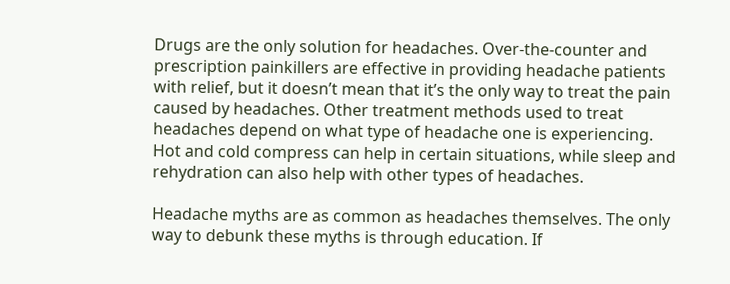Drugs are the only solution for headaches. Over-the-counter and prescription painkillers are effective in providing headache patients with relief, but it doesn’t mean that it’s the only way to treat the pain caused by headaches. Other treatment methods used to treat headaches depend on what type of headache one is experiencing. Hot and cold compress can help in certain situations, while sleep and rehydration can also help with other types of headaches.

Headache myths are as common as headaches themselves. The only way to debunk these myths is through education. If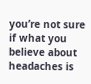you’re not sure if what you believe about headaches is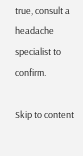true, consult a headache specialist to confirm.

Skip to content